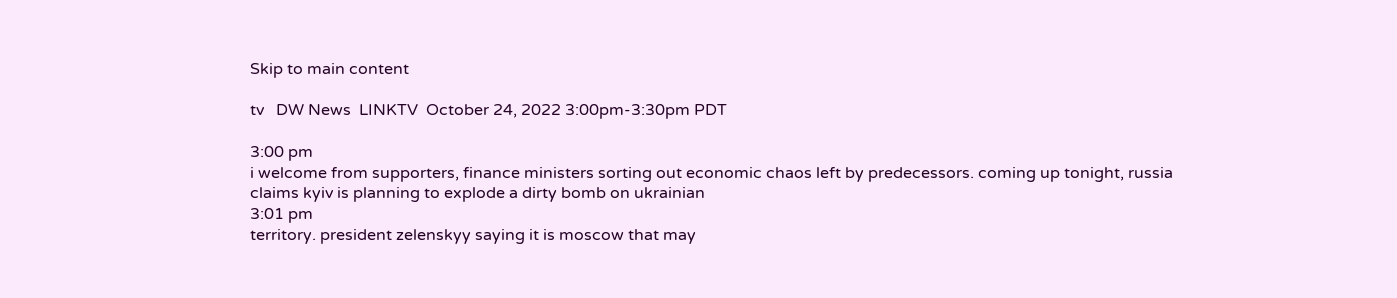Skip to main content

tv   DW News  LINKTV  October 24, 2022 3:00pm-3:30pm PDT

3:00 pm
i welcome from supporters, finance ministers sorting out economic chaos left by predecessors. coming up tonight, russia claims kyiv is planning to explode a dirty bomb on ukrainian
3:01 pm
territory. president zelenskyy saying it is moscow that may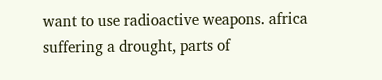want to use radioactive weapons. africa suffering a drought, parts of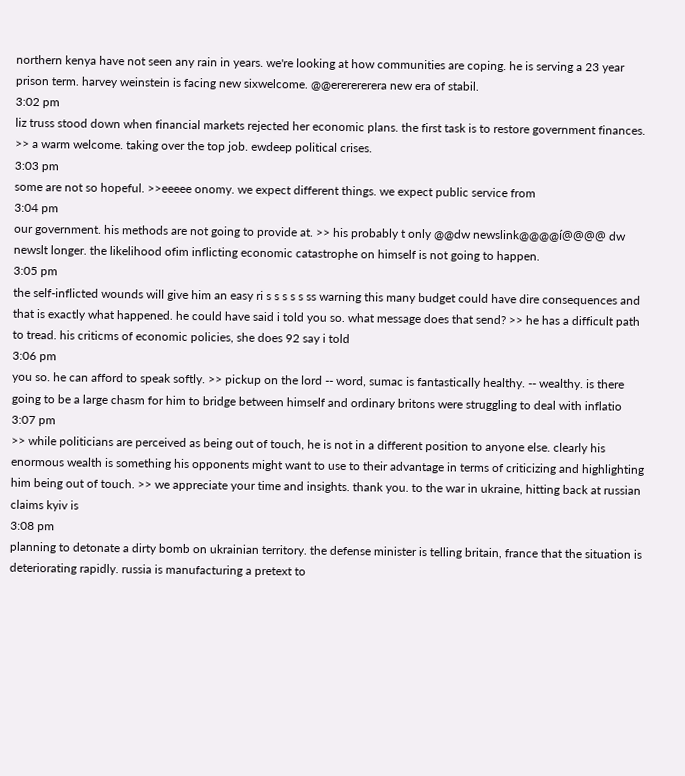northern kenya have not seen any rain in years. we're looking at how communities are coping. he is serving a 23 year prison term. harvey weinstein is facing new sixwelcome. @@ererererera new era of stabil.
3:02 pm
liz truss stood down when financial markets rejected her economic plans. the first task is to restore government finances. >> a warm welcome. taking over the top job. ewdeep political crises.
3:03 pm
some are not so hopeful. >>eeeee onomy. we expect different things. we expect public service from
3:04 pm
our government. his methods are not going to provide at. >> his probably t only @@dw newslink@@@@í@@@@ dw newslt longer. the likelihood ofim inflicting economic catastrophe on himself is not going to happen.
3:05 pm
the self-inflicted wounds will give him an easy ri s s s s s ss warning this many budget could have dire consequences and that is exactly what happened. he could have said i told you so. what message does that send? >> he has a difficult path to tread. his criticms of economic policies, she does 92 say i told
3:06 pm
you so. he can afford to speak softly. >> pickup on the lord -- word, sumac is fantastically healthy. -- wealthy. is there going to be a large chasm for him to bridge between himself and ordinary britons were struggling to deal with inflatio
3:07 pm
>> while politicians are perceived as being out of touch, he is not in a different position to anyone else. clearly his enormous wealth is something his opponents might want to use to their advantage in terms of criticizing and highlighting him being out of touch. >> we appreciate your time and insights. thank you. to the war in ukraine, hitting back at russian claims kyiv is
3:08 pm
planning to detonate a dirty bomb on ukrainian territory. the defense minister is telling britain, france that the situation is deteriorating rapidly. russia is manufacturing a pretext to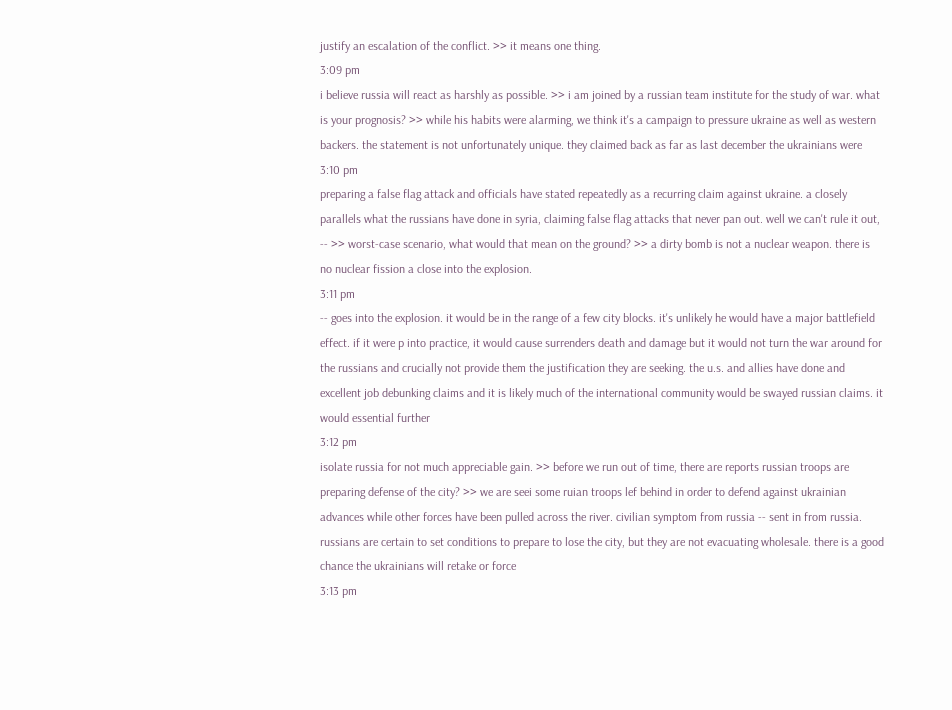justify an escalation of the conflict. >> it means one thing.
3:09 pm
i believe russia will react as harshly as possible. >> i am joined by a russian team institute for the study of war. what is your prognosis? >> while his habits were alarming, we think it's a campaign to pressure ukraine as well as western backers. the statement is not unfortunately unique. they claimed back as far as last december the ukrainians were
3:10 pm
preparing a false flag attack and officials have stated repeatedly as a recurring claim against ukraine. a closely parallels what the russians have done in syria, claiming false flag attacks that never pan out. well we can't rule it out, -- >> worst-case scenario, what would that mean on the ground? >> a dirty bomb is not a nuclear weapon. there is no nuclear fission a close into the explosion.
3:11 pm
-- goes into the explosion. it would be in the range of a few city blocks. it's unlikely he would have a major battlefield effect. if it were p into practice, it would cause surrenders death and damage but it would not turn the war around for the russians and crucially not provide them the justification they are seeking. the u.s. and allies have done and excellent job debunking claims and it is likely much of the international community would be swayed russian claims. it would essential further
3:12 pm
isolate russia for not much appreciable gain. >> before we run out of time, there are reports russian troops are preparing defense of the city? >> we are seei some ruian troops lef behind in order to defend against ukrainian advances while other forces have been pulled across the river. civilian symptom from russia -- sent in from russia. russians are certain to set conditions to prepare to lose the city, but they are not evacuating wholesale. there is a good chance the ukrainians will retake or force
3:13 pm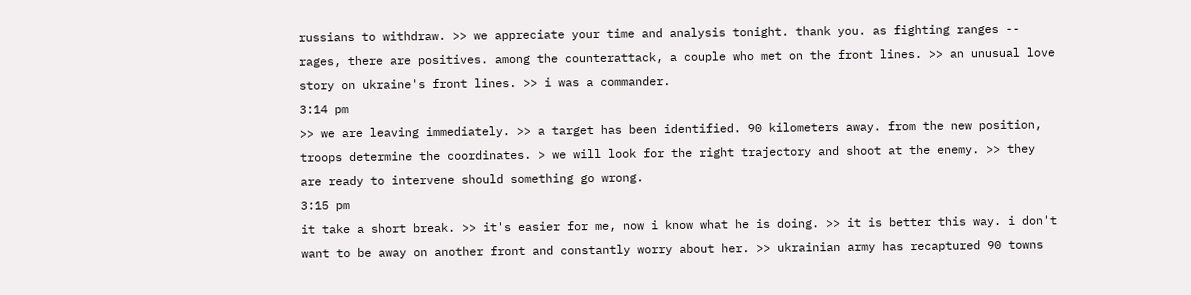russians to withdraw. >> we appreciate your time and analysis tonight. thank you. as fighting ranges -- rages, there are positives. among the counterattack, a couple who met on the front lines. >> an unusual love story on ukraine's front lines. >> i was a commander.
3:14 pm
>> we are leaving immediately. >> a target has been identified. 90 kilometers away. from the new position, troops determine the coordinates. > we will look for the right trajectory and shoot at the enemy. >> they are ready to intervene should something go wrong.
3:15 pm
it take a short break. >> it's easier for me, now i know what he is doing. >> it is better this way. i don't want to be away on another front and constantly worry about her. >> ukrainian army has recaptured 90 towns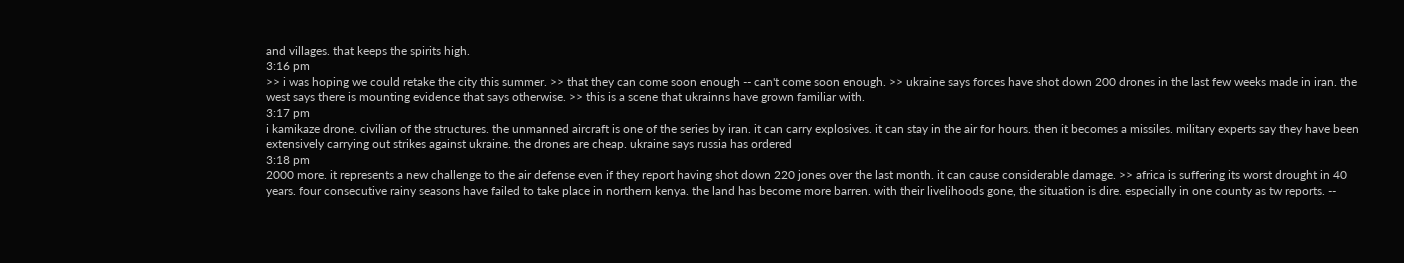and villages. that keeps the spirits high.
3:16 pm
>> i was hoping we could retake the city this summer. >> that they can come soon enough -- can't come soon enough. >> ukraine says forces have shot down 200 drones in the last few weeks made in iran. the west says there is mounting evidence that says otherwise. >> this is a scene that ukrainns have grown familiar with.
3:17 pm
i kamikaze drone. civilian of the structures. the unmanned aircraft is one of the series by iran. it can carry explosives. it can stay in the air for hours. then it becomes a missiles. military experts say they have been extensively carrying out strikes against ukraine. the drones are cheap. ukraine says russia has ordered
3:18 pm
2000 more. it represents a new challenge to the air defense even if they report having shot down 220 jones over the last month. it can cause considerable damage. >> africa is suffering its worst drought in 40 years. four consecutive rainy seasons have failed to take place in northern kenya. the land has become more barren. with their livelihoods gone, the situation is dire. especially in one county as tw reports. --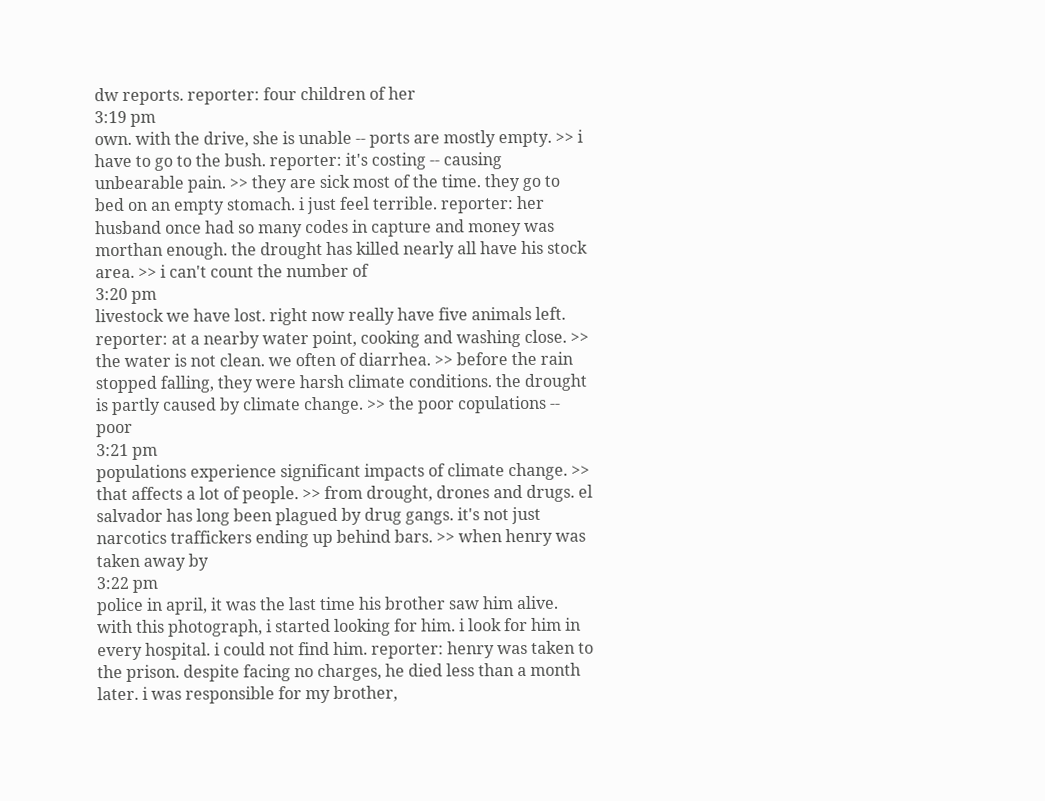dw reports. reporter: four children of her
3:19 pm
own. with the drive, she is unable -- ports are mostly empty. >> i have to go to the bush. reporter: it's costing -- causing unbearable pain. >> they are sick most of the time. they go to bed on an empty stomach. i just feel terrible. reporter: her husband once had so many codes in capture and money was morthan enough. the drought has killed nearly all have his stock area. >> i can't count the number of
3:20 pm
livestock we have lost. right now really have five animals left. reporter: at a nearby water point, cooking and washing close. >> the water is not clean. we often of diarrhea. >> before the rain stopped falling, they were harsh climate conditions. the drought is partly caused by climate change. >> the poor copulations -- poor
3:21 pm
populations experience significant impacts of climate change. >> that affects a lot of people. >> from drought, drones and drugs. el salvador has long been plagued by drug gangs. it's not just narcotics traffickers ending up behind bars. >> when henry was taken away by
3:22 pm
police in april, it was the last time his brother saw him alive. with this photograph, i started looking for him. i look for him in every hospital. i could not find him. reporter: henry was taken to the prison. despite facing no charges, he died less than a month later. i was responsible for my brother,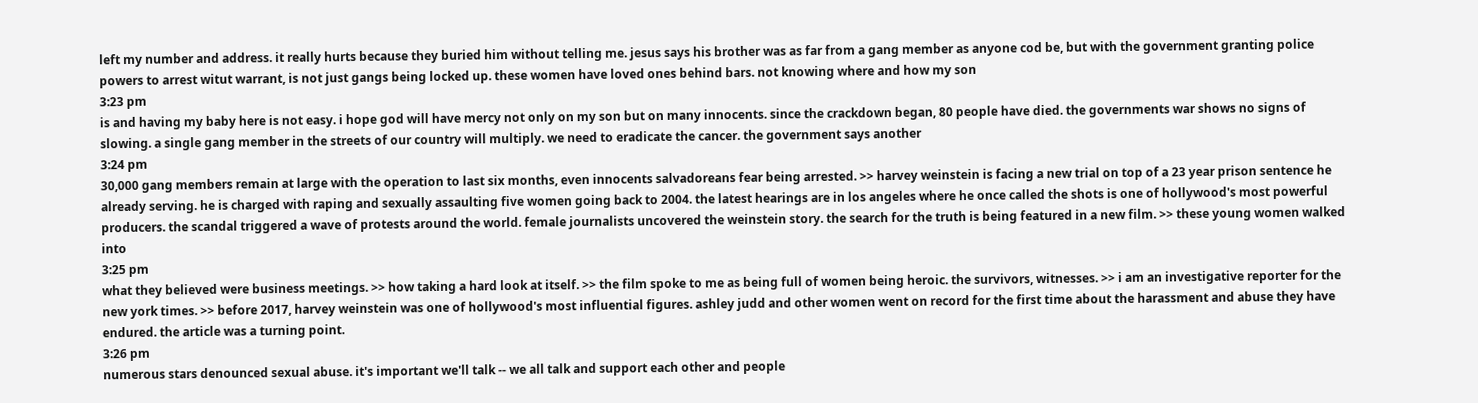left my number and address. it really hurts because they buried him without telling me. jesus says his brother was as far from a gang member as anyone cod be, but with the government granting police powers to arrest witut warrant, is not just gangs being locked up. these women have loved ones behind bars. not knowing where and how my son
3:23 pm
is and having my baby here is not easy. i hope god will have mercy not only on my son but on many innocents. since the crackdown began, 80 people have died. the governments war shows no signs of slowing. a single gang member in the streets of our country will multiply. we need to eradicate the cancer. the government says another
3:24 pm
30,000 gang members remain at large with the operation to last six months, even innocents salvadoreans fear being arrested. >> harvey weinstein is facing a new trial on top of a 23 year prison sentence he already serving. he is charged with raping and sexually assaulting five women going back to 2004. the latest hearings are in los angeles where he once called the shots is one of hollywood's most powerful producers. the scandal triggered a wave of protests around the world. female journalists uncovered the weinstein story. the search for the truth is being featured in a new film. >> these young women walked into
3:25 pm
what they believed were business meetings. >> how taking a hard look at itself. >> the film spoke to me as being full of women being heroic. the survivors, witnesses. >> i am an investigative reporter for the new york times. >> before 2017, harvey weinstein was one of hollywood's most influential figures. ashley judd and other women went on record for the first time about the harassment and abuse they have endured. the article was a turning point.
3:26 pm
numerous stars denounced sexual abuse. it's important we'll talk -- we all talk and support each other and people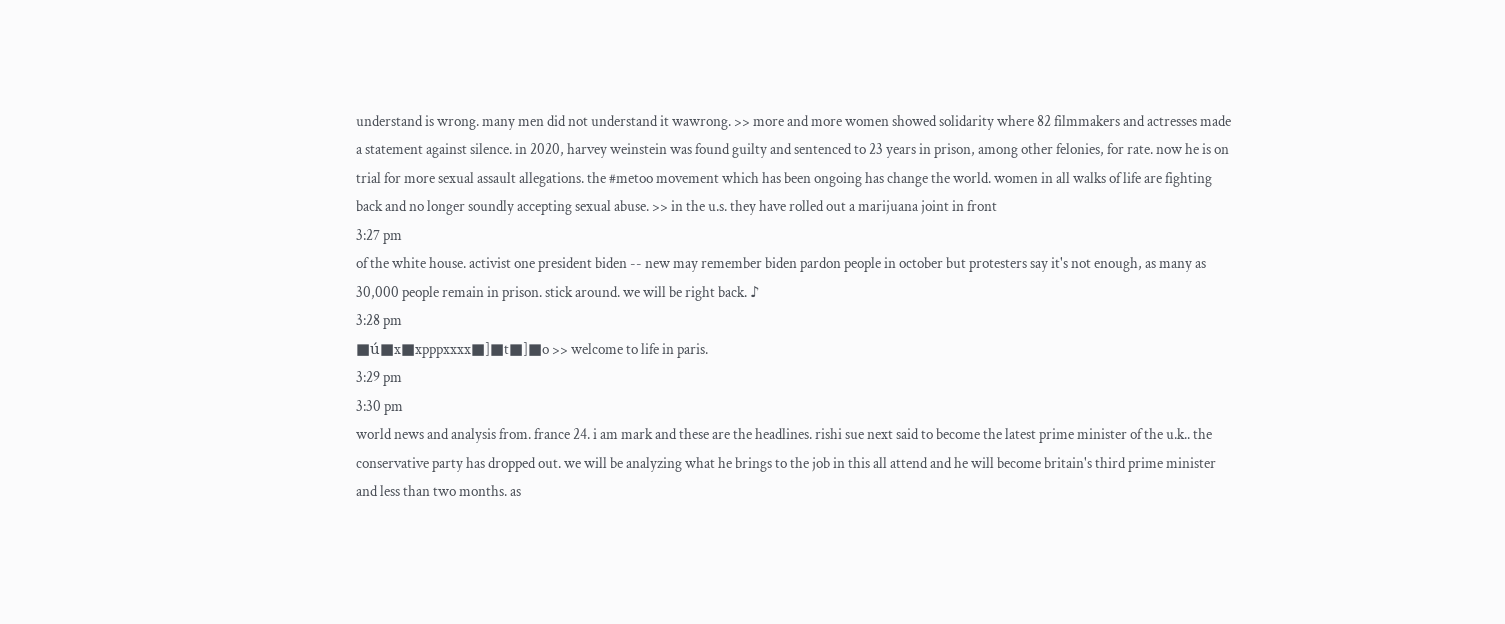understand is wrong. many men did not understand it wawrong. >> more and more women showed solidarity where 82 filmmakers and actresses made a statement against silence. in 2020, harvey weinstein was found guilty and sentenced to 23 years in prison, among other felonies, for rate. now he is on trial for more sexual assault allegations. the #metoo movement which has been ongoing has change the world. women in all walks of life are fighting back and no longer soundly accepting sexual abuse. >> in the u.s. they have rolled out a marijuana joint in front
3:27 pm
of the white house. activist one president biden -- new may remember biden pardon people in october but protesters say it's not enough, as many as 30,000 people remain in prison. stick around. we will be right back. ♪
3:28 pm
■ú■x■xpppxxxx■]■t■]■o >> welcome to life in paris.
3:29 pm
3:30 pm
world news and analysis from. france 24. i am mark and these are the headlines. rishi sue next said to become the latest prime minister of the u.k.. the conservative party has dropped out. we will be analyzing what he brings to the job in this all attend and he will become britain's third prime minister and less than two months. as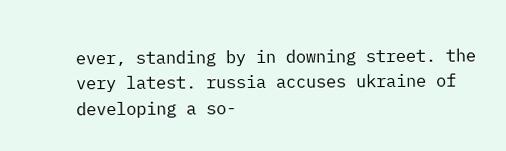ever, standing by in downing street. the very latest. russia accuses ukraine of developing a so-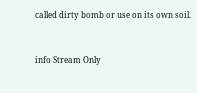called dirty bomb or use on its own soil.


info Stream Only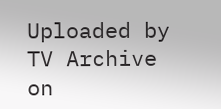Uploaded by TV Archive on